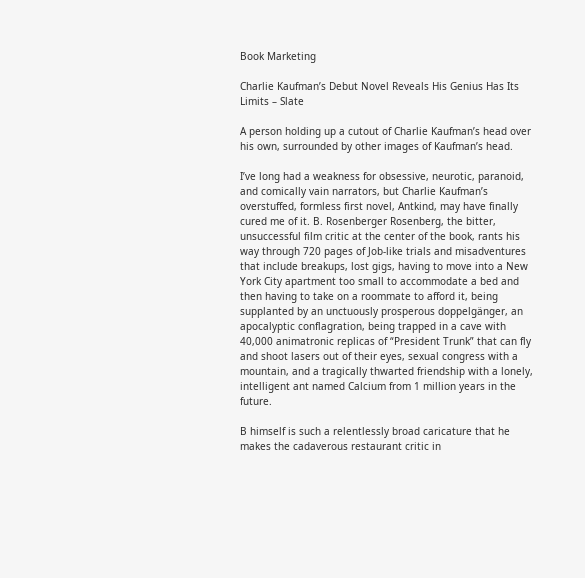Book Marketing

Charlie Kaufman’s Debut Novel Reveals His Genius Has Its Limits – Slate

A person holding up a cutout of Charlie Kaufman’s head over his own, surrounded by other images of Kaufman’s head.

I’ve long had a weakness for obsessive, neurotic, paranoid, and comically vain narrators, but Charlie Kaufman’s overstuffed, formless first novel, Antkind, may have finally cured me of it. B. Rosenberger Rosenberg, the bitter, unsuccessful film critic at the center of the book, rants his way through 720 pages of Job-like trials and misadventures that include breakups, lost gigs, having to move into a New York City apartment too small to accommodate a bed and then having to take on a roommate to afford it, being supplanted by an unctuously prosperous doppelgänger, an apocalyptic conflagration, being trapped in a cave with 40,000 animatronic replicas of “President Trunk” that can fly and shoot lasers out of their eyes, sexual congress with a mountain, and a tragically thwarted friendship with a lonely, intelligent ant named Calcium from 1 million years in the future.

B himself is such a relentlessly broad caricature that he makes the cadaverous restaurant critic in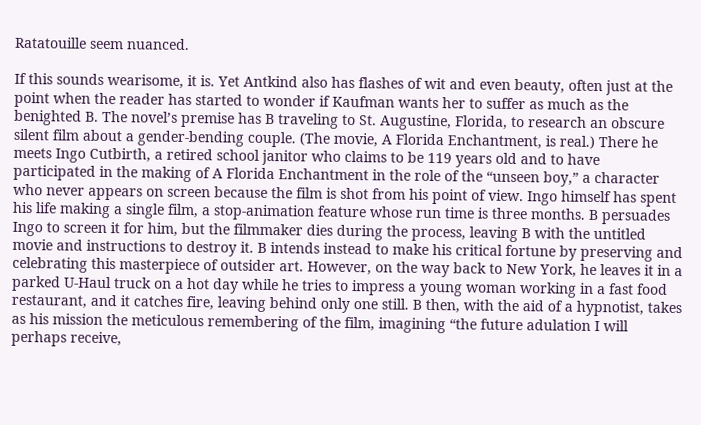Ratatouille seem nuanced.

If this sounds wearisome, it is. Yet Antkind also has flashes of wit and even beauty, often just at the point when the reader has started to wonder if Kaufman wants her to suffer as much as the benighted B. The novel’s premise has B traveling to St. Augustine, Florida, to research an obscure silent film about a gender-bending couple. (The movie, A Florida Enchantment, is real.) There he meets Ingo Cutbirth, a retired school janitor who claims to be 119 years old and to have participated in the making of A Florida Enchantment in the role of the “unseen boy,” a character who never appears on screen because the film is shot from his point of view. Ingo himself has spent his life making a single film, a stop-animation feature whose run time is three months. B persuades Ingo to screen it for him, but the filmmaker dies during the process, leaving B with the untitled movie and instructions to destroy it. B intends instead to make his critical fortune by preserving and celebrating this masterpiece of outsider art. However, on the way back to New York, he leaves it in a parked U-Haul truck on a hot day while he tries to impress a young woman working in a fast food restaurant, and it catches fire, leaving behind only one still. B then, with the aid of a hypnotist, takes as his mission the meticulous remembering of the film, imagining “the future adulation I will perhaps receive,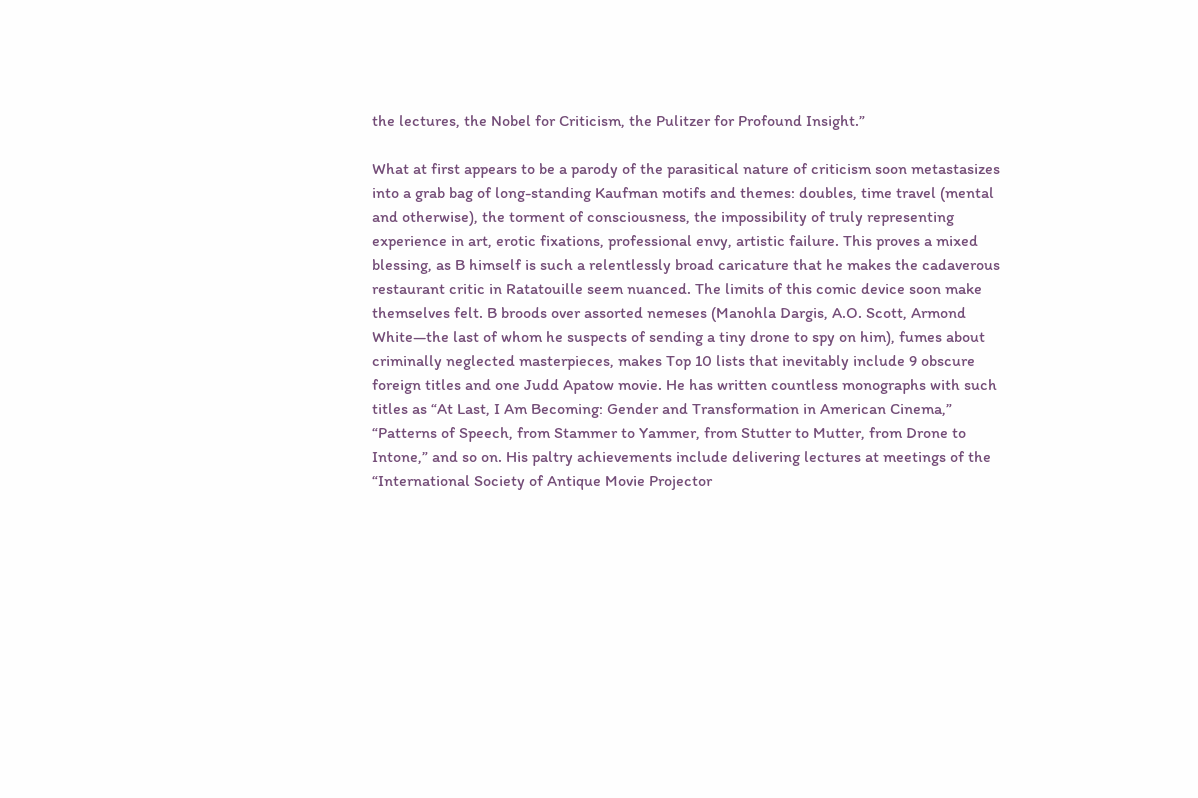the lectures, the Nobel for Criticism, the Pulitzer for Profound Insight.”

What at first appears to be a parody of the parasitical nature of criticism soon metastasizes into a grab bag of long-standing Kaufman motifs and themes: doubles, time travel (mental and otherwise), the torment of consciousness, the impossibility of truly representing experience in art, erotic fixations, professional envy, artistic failure. This proves a mixed blessing, as B himself is such a relentlessly broad caricature that he makes the cadaverous restaurant critic in Ratatouille seem nuanced. The limits of this comic device soon make themselves felt. B broods over assorted nemeses (Manohla Dargis, A.O. Scott, Armond White—the last of whom he suspects of sending a tiny drone to spy on him), fumes about criminally neglected masterpieces, makes Top 10 lists that inevitably include 9 obscure foreign titles and one Judd Apatow movie. He has written countless monographs with such titles as “At Last, I Am Becoming: Gender and Transformation in American Cinema,” “Patterns of Speech, from Stammer to Yammer, from Stutter to Mutter, from Drone to Intone,” and so on. His paltry achievements include delivering lectures at meetings of the “International Society of Antique Movie Projector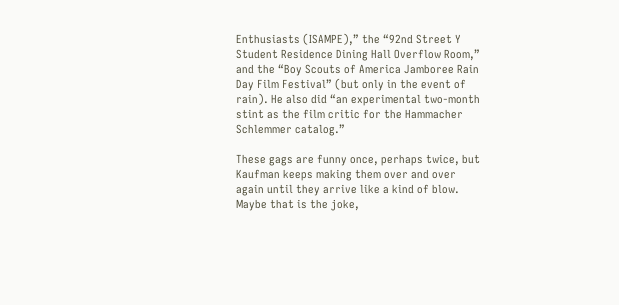Enthusiasts (ISAMPE),” the “92nd Street Y Student Residence Dining Hall Overflow Room,” and the “Boy Scouts of America Jamboree Rain Day Film Festival” (but only in the event of rain). He also did “an experimental two-month stint as the film critic for the Hammacher Schlemmer catalog.”

These gags are funny once, perhaps twice, but Kaufman keeps making them over and over again until they arrive like a kind of blow. Maybe that is the joke,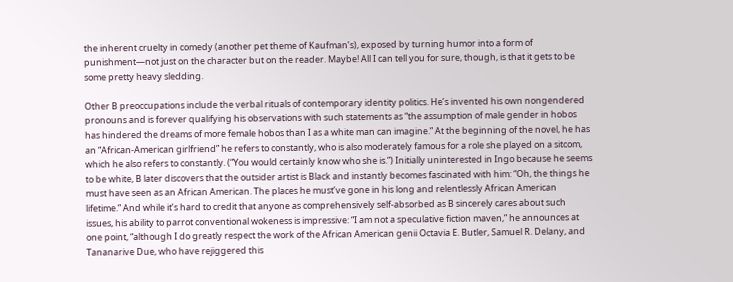the inherent cruelty in comedy (another pet theme of Kaufman’s), exposed by turning humor into a form of punishment—not just on the character but on the reader. Maybe! All I can tell you for sure, though, is that it gets to be some pretty heavy sledding.

Other B preoccupations include the verbal rituals of contemporary identity politics. He’s invented his own nongendered pronouns and is forever qualifying his observations with such statements as “the assumption of male gender in hobos has hindered the dreams of more female hobos than I as a white man can imagine.” At the beginning of the novel, he has an “African-American girlfriend” he refers to constantly, who is also moderately famous for a role she played on a sitcom, which he also refers to constantly. (“You would certainly know who she is.”) Initially uninterested in Ingo because he seems to be white, B later discovers that the outsider artist is Black and instantly becomes fascinated with him: “Oh, the things he must have seen as an African American. The places he must’ve gone in his long and relentlessly African American lifetime.” And while it’s hard to credit that anyone as comprehensively self-absorbed as B sincerely cares about such issues, his ability to parrot conventional wokeness is impressive: “I am not a speculative fiction maven,” he announces at one point, “although I do greatly respect the work of the African American genii Octavia E. Butler, Samuel R. Delany, and Tananarive Due, who have rejiggered this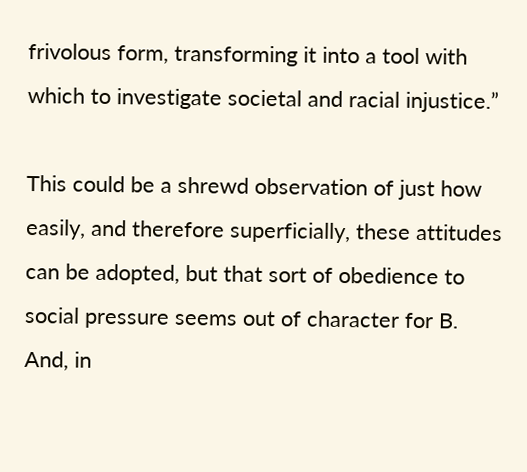frivolous form, transforming it into a tool with which to investigate societal and racial injustice.”

This could be a shrewd observation of just how easily, and therefore superficially, these attitudes can be adopted, but that sort of obedience to social pressure seems out of character for B. And, in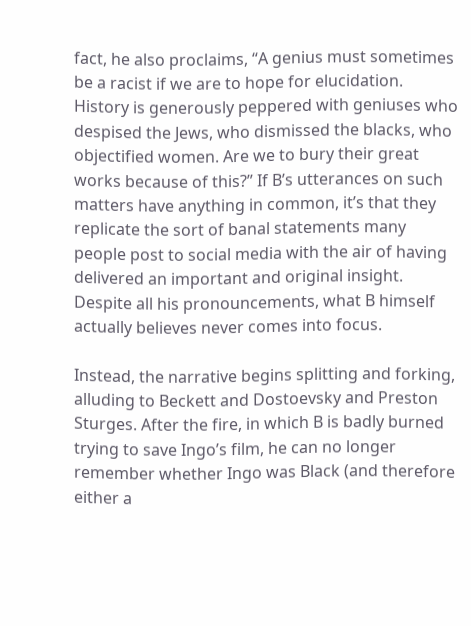fact, he also proclaims, “A genius must sometimes be a racist if we are to hope for elucidation. History is generously peppered with geniuses who despised the Jews, who dismissed the blacks, who objectified women. Are we to bury their great works because of this?” If B’s utterances on such matters have anything in common, it’s that they replicate the sort of banal statements many people post to social media with the air of having delivered an important and original insight. Despite all his pronouncements, what B himself actually believes never comes into focus.

Instead, the narrative begins splitting and forking, alluding to Beckett and Dostoevsky and Preston Sturges. After the fire, in which B is badly burned trying to save Ingo’s film, he can no longer remember whether Ingo was Black (and therefore either a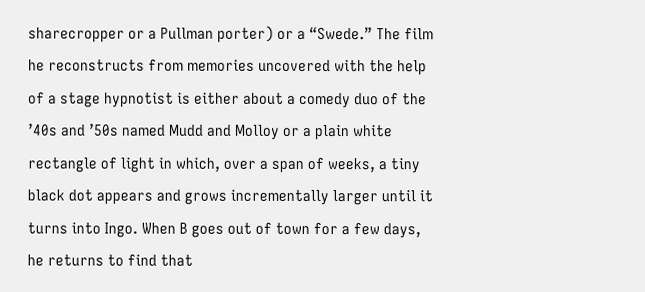sharecropper or a Pullman porter) or a “Swede.” The film he reconstructs from memories uncovered with the help of a stage hypnotist is either about a comedy duo of the ’40s and ’50s named Mudd and Molloy or a plain white rectangle of light in which, over a span of weeks, a tiny black dot appears and grows incrementally larger until it turns into Ingo. When B goes out of town for a few days, he returns to find that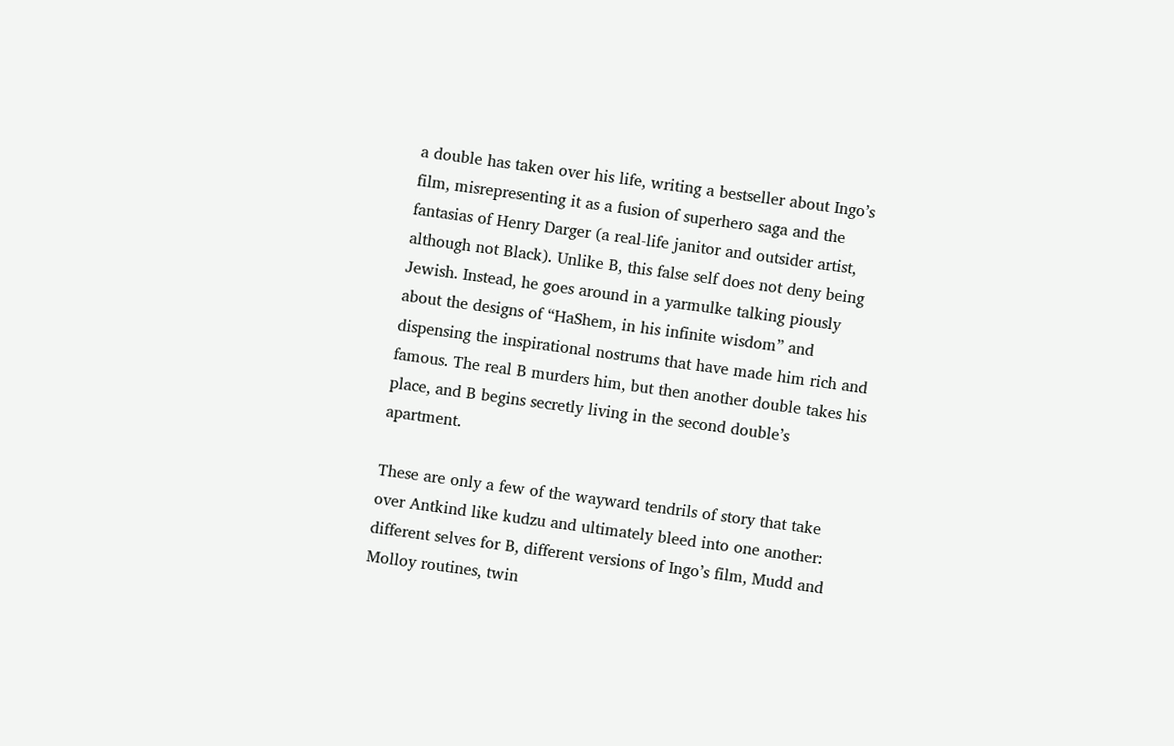a double has taken over his life, writing a bestseller about Ingo’s film, misrepresenting it as a fusion of superhero saga and the fantasias of Henry Darger (a real-life janitor and outsider artist, although not Black). Unlike B, this false self does not deny being Jewish. Instead, he goes around in a yarmulke talking piously about the designs of “HaShem, in his infinite wisdom” and dispensing the inspirational nostrums that have made him rich and famous. The real B murders him, but then another double takes his place, and B begins secretly living in the second double’s apartment.

These are only a few of the wayward tendrils of story that take over Antkind like kudzu and ultimately bleed into one another: different selves for B, different versions of Ingo’s film, Mudd and Molloy routines, twin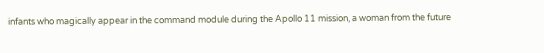infants who magically appear in the command module during the Apollo 11 mission, a woman from the future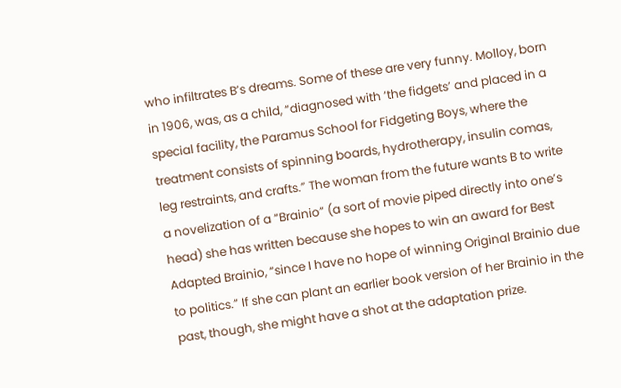who infiltrates B’s dreams. Some of these are very funny. Molloy, born in 1906, was, as a child, “diagnosed with ‘the fidgets’ and placed in a special facility, the Paramus School for Fidgeting Boys, where the treatment consists of spinning boards, hydrotherapy, insulin comas, leg restraints, and crafts.” The woman from the future wants B to write a novelization of a “Brainio” (a sort of movie piped directly into one’s head) she has written because she hopes to win an award for Best Adapted Brainio, “since I have no hope of winning Original Brainio due to politics.” If she can plant an earlier book version of her Brainio in the past, though, she might have a shot at the adaptation prize.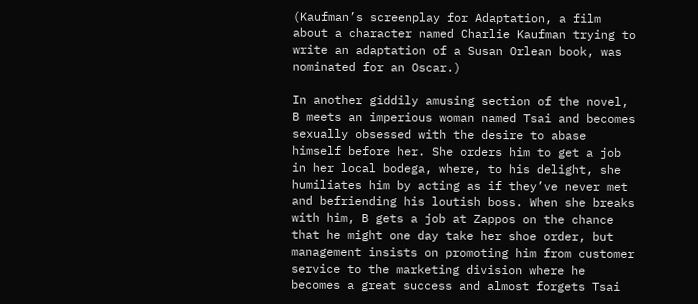(Kaufman’s screenplay for Adaptation, a film about a character named Charlie Kaufman trying to write an adaptation of a Susan Orlean book, was nominated for an Oscar.)

In another giddily amusing section of the novel, B meets an imperious woman named Tsai and becomes sexually obsessed with the desire to abase himself before her. She orders him to get a job in her local bodega, where, to his delight, she humiliates him by acting as if they’ve never met and befriending his loutish boss. When she breaks with him, B gets a job at Zappos on the chance that he might one day take her shoe order, but management insists on promoting him from customer service to the marketing division where he becomes a great success and almost forgets Tsai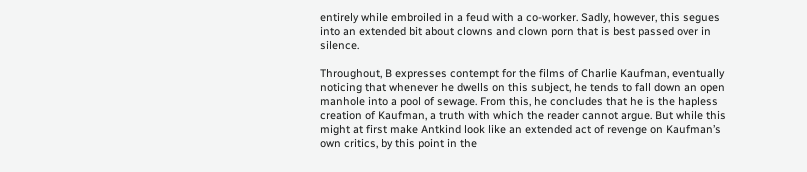entirely while embroiled in a feud with a co-worker. Sadly, however, this segues into an extended bit about clowns and clown porn that is best passed over in silence.

Throughout, B expresses contempt for the films of Charlie Kaufman, eventually noticing that whenever he dwells on this subject, he tends to fall down an open manhole into a pool of sewage. From this, he concludes that he is the hapless creation of Kaufman, a truth with which the reader cannot argue. But while this might at first make Antkind look like an extended act of revenge on Kaufman’s own critics, by this point in the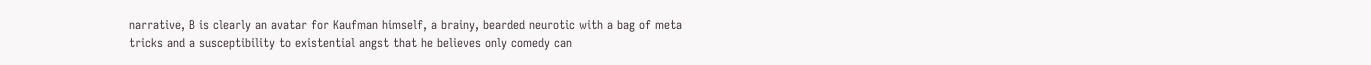narrative, B is clearly an avatar for Kaufman himself, a brainy, bearded neurotic with a bag of meta tricks and a susceptibility to existential angst that he believes only comedy can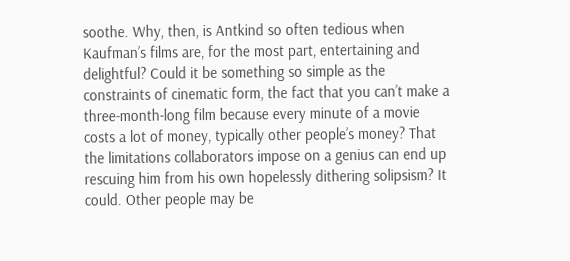soothe. Why, then, is Antkind so often tedious when Kaufman’s films are, for the most part, entertaining and delightful? Could it be something so simple as the constraints of cinematic form, the fact that you can’t make a three-month-long film because every minute of a movie costs a lot of money, typically other people’s money? That the limitations collaborators impose on a genius can end up rescuing him from his own hopelessly dithering solipsism? It could. Other people may be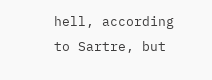hell, according to Sartre, but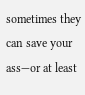sometimes they can save your ass—or at least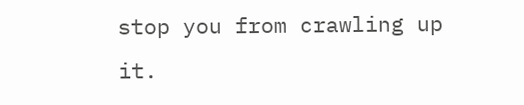stop you from crawling up it.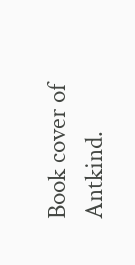Book cover of Antkind.